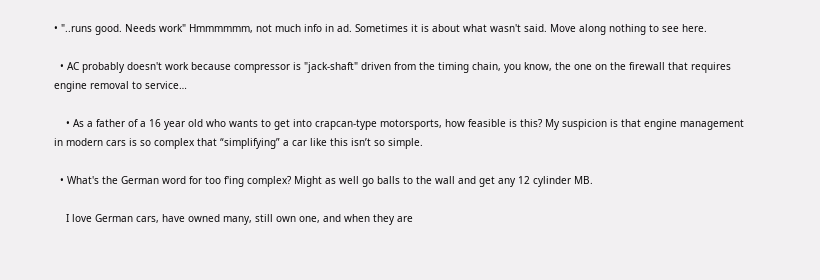• "..runs good. Needs work" Hmmmmmm, not much info in ad. Sometimes it is about what wasn't said. Move along nothing to see here.

  • AC probably doesn't work because compressor is "jack-shaft" driven from the timing chain, you know, the one on the firewall that requires engine removal to service…

    • As a father of a 16 year old who wants to get into crapcan-type motorsports, how feasible is this? My suspicion is that engine management in modern cars is so complex that “simplifying” a car like this isn’t so simple.

  • What's the German word for too f'ing complex? Might as well go balls to the wall and get any 12 cylinder MB.

    I love German cars, have owned many, still own one, and when they are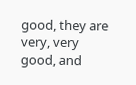good, they are very, very good, and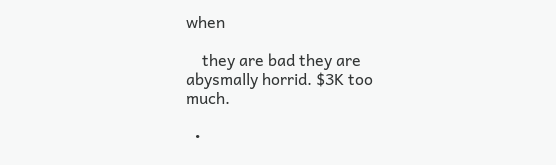when

    they are bad they are abysmally horrid. $3K too much.

  •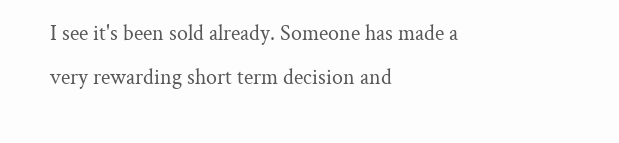I see it's been sold already. Someone has made a very rewarding short term decision and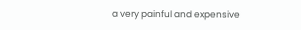a very painful and expensive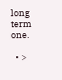long term one.

  • >